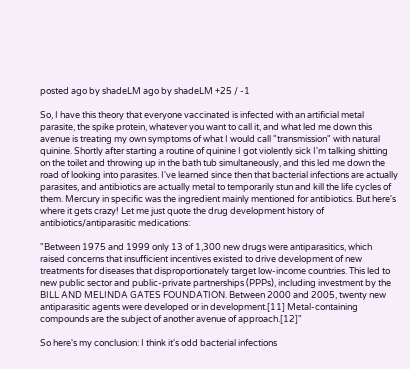posted ago by shadeLM ago by shadeLM +25 / -1

So, I have this theory that everyone vaccinated is infected with an artificial metal parasite, the spike protein, whatever you want to call it, and what led me down this avenue is treating my own symptoms of what I would call "transmission" with natural quinine. Shortly after starting a routine of quinine I got violently sick I'm talking shitting on the toilet and throwing up in the bath tub simultaneously, and this led me down the road of looking into parasites. I've learned since then that bacterial infections are actually parasites, and antibiotics are actually metal to temporarily stun and kill the life cycles of them. Mercury in specific was the ingredient mainly mentioned for antibiotics. But here's where it gets crazy! Let me just quote the drug development history of antibiotics/antiparasitic medications:

"Between 1975 and 1999 only 13 of 1,300 new drugs were antiparasitics, which raised concerns that insufficient incentives existed to drive development of new treatments for diseases that disproportionately target low-income countries. This led to new public sector and public-private partnerships (PPPs), including investment by the BILL AND MELINDA GATES FOUNDATION. Between 2000 and 2005, twenty new antiparasitic agents were developed or in development.[11] Metal-containing compounds are the subject of another avenue of approach.[12]"

So here's my conclusion: I think it's odd bacterial infections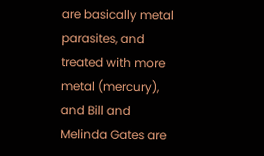are basically metal parasites, and treated with more metal (mercury), and Bill and Melinda Gates are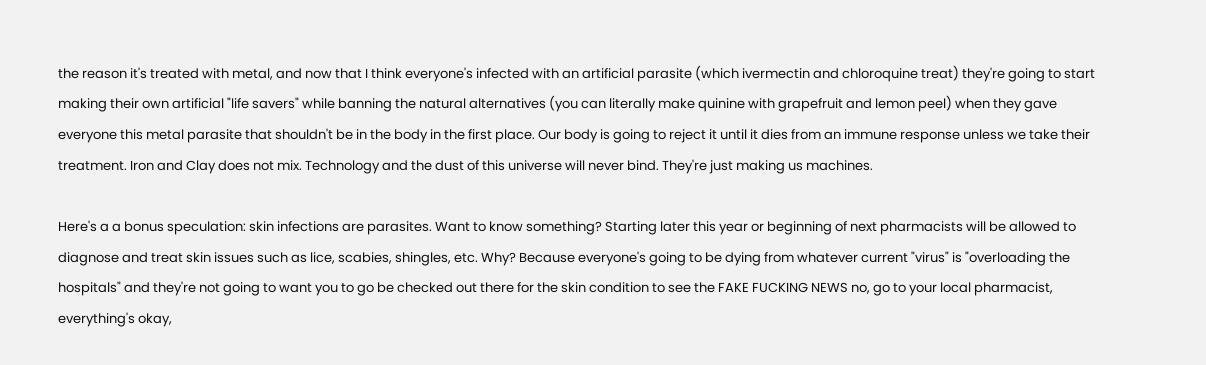the reason it's treated with metal, and now that I think everyone's infected with an artificial parasite (which ivermectin and chloroquine treat) they're going to start making their own artificial "life savers" while banning the natural alternatives (you can literally make quinine with grapefruit and lemon peel) when they gave everyone this metal parasite that shouldn't be in the body in the first place. Our body is going to reject it until it dies from an immune response unless we take their treatment. Iron and Clay does not mix. Technology and the dust of this universe will never bind. They're just making us machines.

Here's a a bonus speculation: skin infections are parasites. Want to know something? Starting later this year or beginning of next pharmacists will be allowed to diagnose and treat skin issues such as lice, scabies, shingles, etc. Why? Because everyone's going to be dying from whatever current "virus" is "overloading the hospitals" and they're not going to want you to go be checked out there for the skin condition to see the FAKE FUCKING NEWS no, go to your local pharmacist, everything's okay,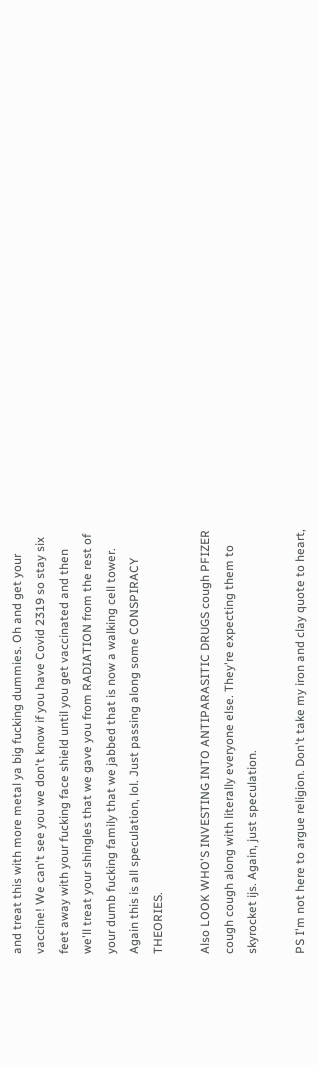and treat this with more metal ya big fucking dummies. Oh and get your vaccine! We can't see you we don't know if you have Covid 2319 so stay six feet away with your fucking face shield until you get vaccinated and then we'll treat your shingles that we gave you from RADIATION from the rest of your dumb fucking family that we jabbed that is now a walking cell tower. Again this is all speculation, lol. Just passing along some CONSPIRACY THEORIES.

Also LOOK WHO'S INVESTING INTO ANTIPARASITIC DRUGS cough PFIZER cough cough along with literally everyone else. They're expecting them to skyrocket ijs. Again, just speculation.

PS I'm not here to argue religion. Don't take my iron and clay quote to heart,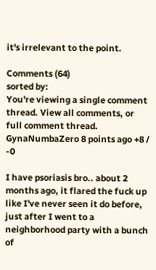it's irrelevant to the point.

Comments (64)
sorted by:
You're viewing a single comment thread. View all comments, or full comment thread.
GynaNumbaZero 8 points ago +8 / -0

I have psoriasis bro.. about 2 months ago, it flared the fuck up like I've never seen it do before, just after I went to a neighborhood party with a bunch of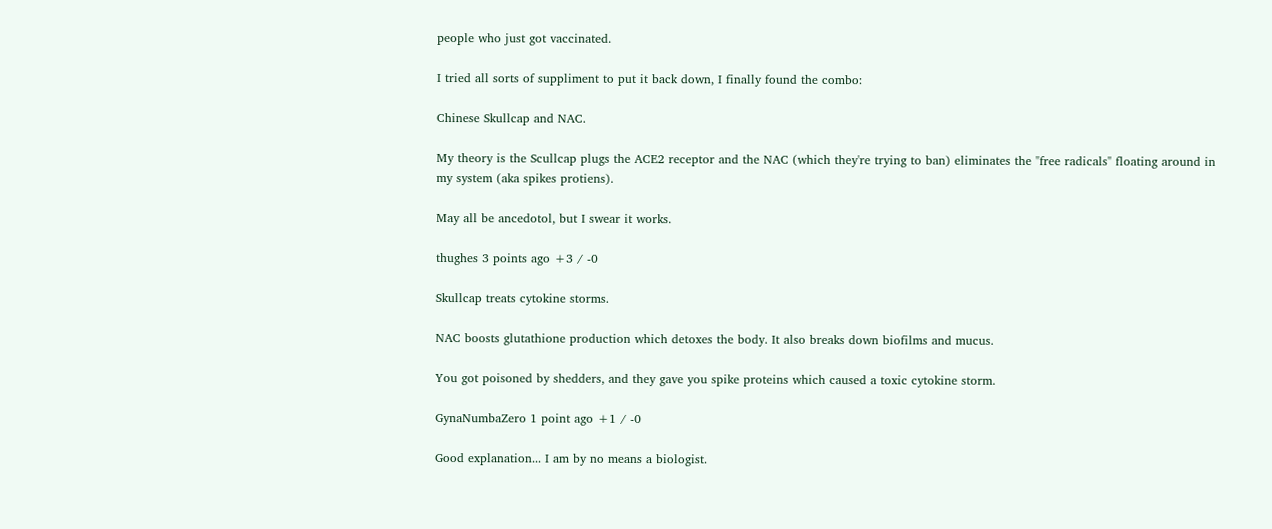people who just got vaccinated.

I tried all sorts of suppliment to put it back down, I finally found the combo:

Chinese Skullcap and NAC.

My theory is the Scullcap plugs the ACE2 receptor and the NAC (which they're trying to ban) eliminates the "free radicals" floating around in my system (aka spikes protiens).

May all be ancedotol, but I swear it works.

thughes 3 points ago +3 / -0

Skullcap treats cytokine storms.

NAC boosts glutathione production which detoxes the body. It also breaks down biofilms and mucus.

You got poisoned by shedders, and they gave you spike proteins which caused a toxic cytokine storm.

GynaNumbaZero 1 point ago +1 / -0

Good explanation... I am by no means a biologist.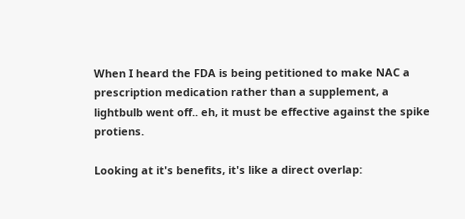When I heard the FDA is being petitioned to make NAC a prescription medication rather than a supplement, a lightbulb went off.. eh, it must be effective against the spike protiens.

Looking at it's benefits, it's like a direct overlap: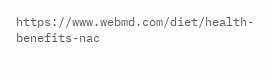https://www.webmd.com/diet/health-benefits-nac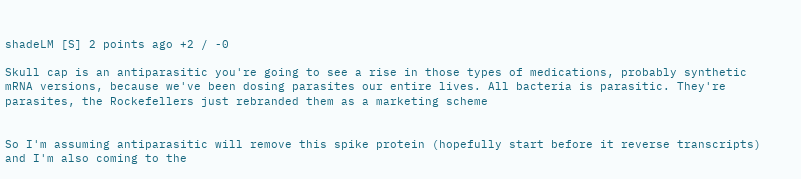shadeLM [S] 2 points ago +2 / -0

Skull cap is an antiparasitic you're going to see a rise in those types of medications, probably synthetic mRNA versions, because we've been dosing parasites our entire lives. All bacteria is parasitic. They're parasites, the Rockefellers just rebranded them as a marketing scheme


So I'm assuming antiparasitic will remove this spike protein (hopefully start before it reverse transcripts) and I'm also coming to the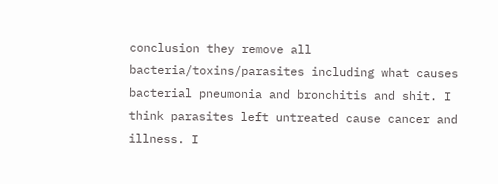conclusion they remove all bacteria/toxins/parasites including what causes bacterial pneumonia and bronchitis and shit. I think parasites left untreated cause cancer and illness. I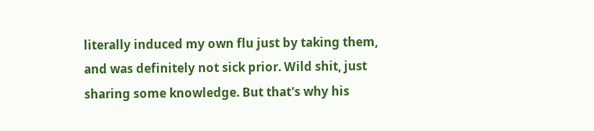literally induced my own flu just by taking them, and was definitely not sick prior. Wild shit, just sharing some knowledge. But that's why his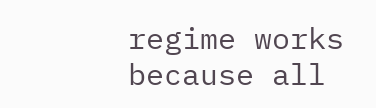regime works because all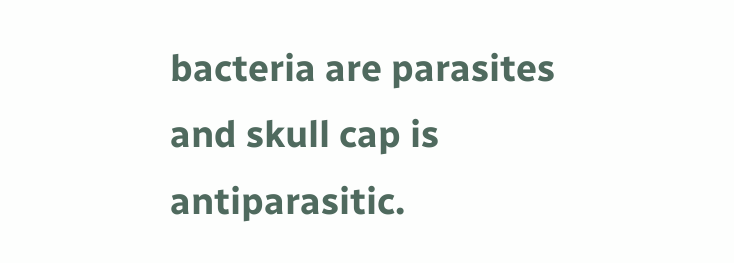bacteria are parasites and skull cap is antiparasitic.